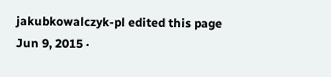jakubkowalczyk-pl edited this page Jun 9, 2015 ·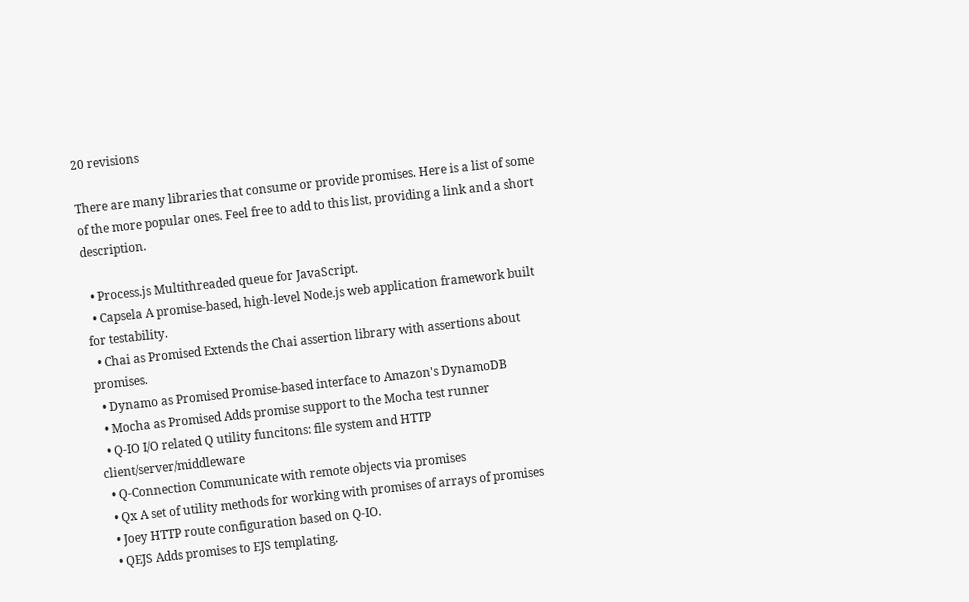20 revisions

There are many libraries that consume or provide promises. Here is a list of some of the more popular ones. Feel free to add to this list, providing a link and a short description.

  • Process.js Multithreaded queue for JavaScript.
  • Capsela A promise-based, high-level Node.js web application framework built for testability.
  • Chai as Promised Extends the Chai assertion library with assertions about promises.
  • Dynamo as Promised Promise-based interface to Amazon's DynamoDB
  • Mocha as Promised Adds promise support to the Mocha test runner
  • Q-IO I/O related Q utility funcitons: file system and HTTP client/server/middleware
  • Q-Connection Communicate with remote objects via promises
  • Qx A set of utility methods for working with promises of arrays of promises
  • Joey HTTP route configuration based on Q-IO.
  • QEJS Adds promises to EJS templating.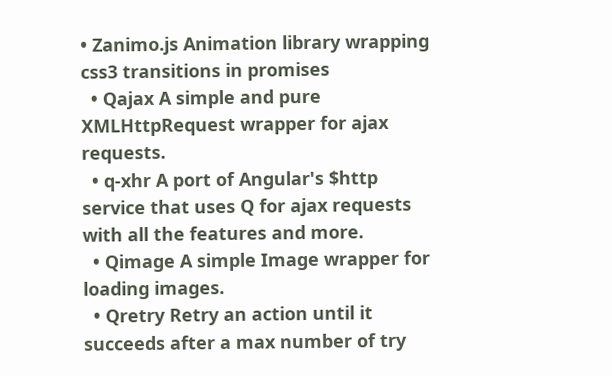• Zanimo.js Animation library wrapping css3 transitions in promises
  • Qajax A simple and pure XMLHttpRequest wrapper for ajax requests.
  • q-xhr A port of Angular's $http service that uses Q for ajax requests with all the features and more.
  • Qimage A simple Image wrapper for loading images.
  • Qretry Retry an action until it succeeds after a max number of try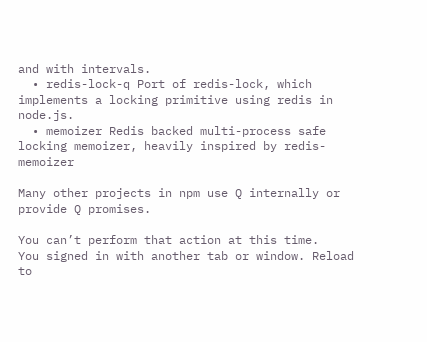and with intervals.
  • redis-lock-q Port of redis-lock, which implements a locking primitive using redis in node.js.
  • memoizer Redis backed multi-process safe locking memoizer, heavily inspired by redis-memoizer

Many other projects in npm use Q internally or provide Q promises.

You can’t perform that action at this time.
You signed in with another tab or window. Reload to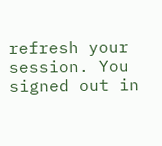refresh your session. You signed out in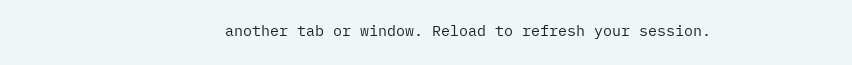another tab or window. Reload to refresh your session.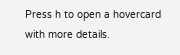Press h to open a hovercard with more details.